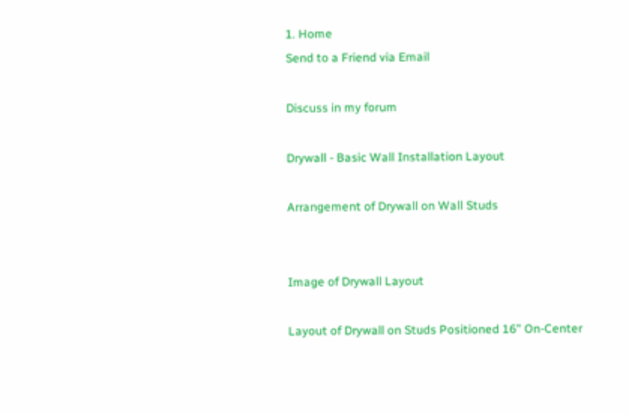1. Home
Send to a Friend via Email

Discuss in my forum

Drywall - Basic Wall Installation Layout

Arrangement of Drywall on Wall Studs


Image of Drywall Layout

Layout of Drywall on Studs Positioned 16" On-Center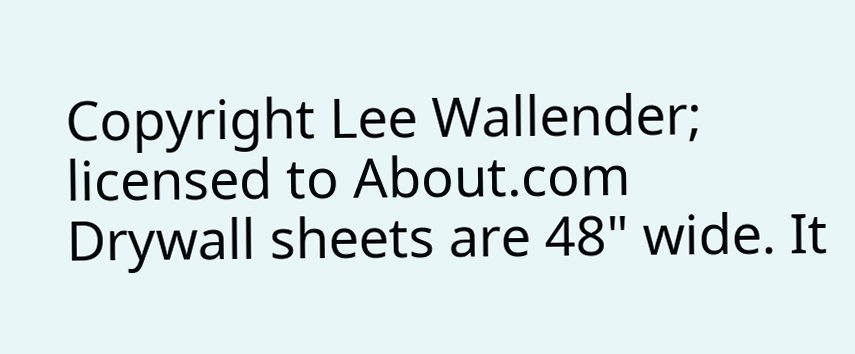Copyright Lee Wallender; licensed to About.com
Drywall sheets are 48" wide. It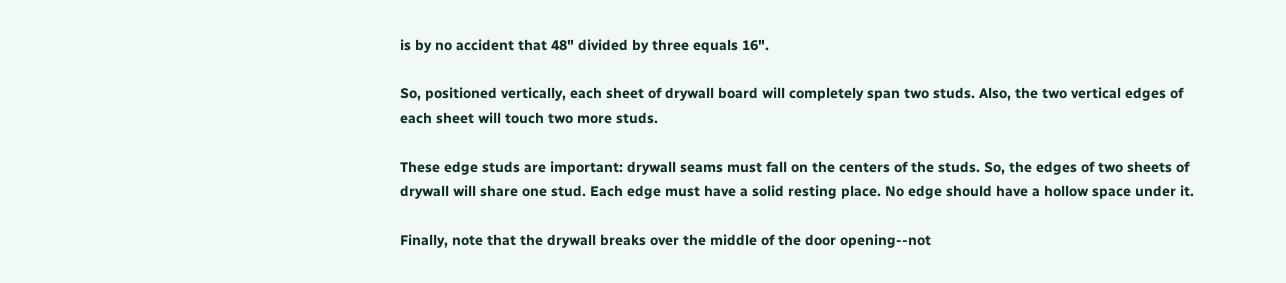is by no accident that 48" divided by three equals 16".

So, positioned vertically, each sheet of drywall board will completely span two studs. Also, the two vertical edges of each sheet will touch two more studs.

These edge studs are important: drywall seams must fall on the centers of the studs. So, the edges of two sheets of drywall will share one stud. Each edge must have a solid resting place. No edge should have a hollow space under it.

Finally, note that the drywall breaks over the middle of the door opening--not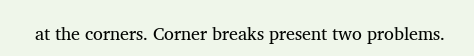at the corners. Corner breaks present two problems.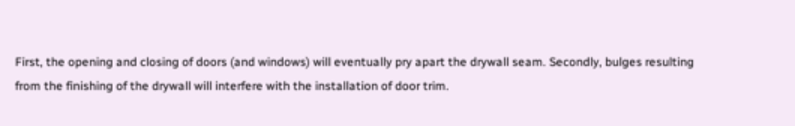First, the opening and closing of doors (and windows) will eventually pry apart the drywall seam. Secondly, bulges resulting from the finishing of the drywall will interfere with the installation of door trim.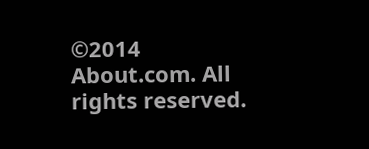©2014 About.com. All rights reserved.